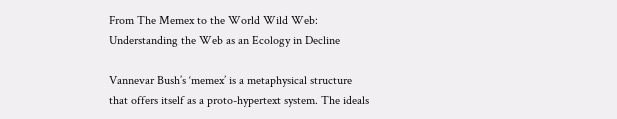From The Memex to the World Wild Web: Understanding the Web as an Ecology in Decline

Vannevar Bush’s ‘memex’ is a metaphysical structure that offers itself as a proto-hypertext system. The ideals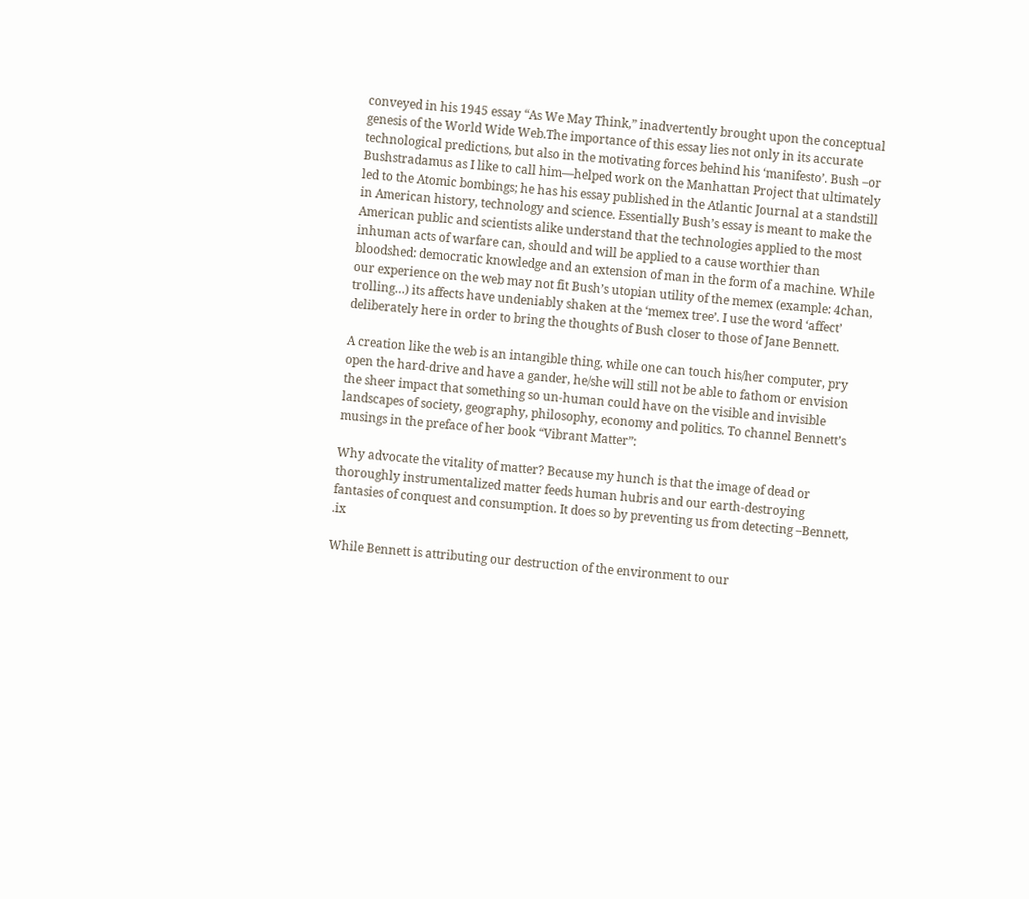conveyed in his 1945 essay “As We May Think,” inadvertently brought upon the conceptual genesis of the World Wide Web.The importance of this essay lies not only in its accurate technological predictions, but also in the motivating forces behind his ‘manifesto’. Bush –or Bushstradamus as I like to call him—helped work on the Manhattan Project that ultimately led to the Atomic bombings; he has his essay published in the Atlantic Journal at a standstill in American history, technology and science. Essentially Bush’s essay is meant to make the American public and scientists alike understand that the technologies applied to the most inhuman acts of warfare can, should and will be applied to a cause worthier than bloodshed: democratic knowledge and an extension of man in the form of a machine. While our experience on the web may not fit Bush’s utopian utility of the memex (example: 4chan, trolling…) its affects have undeniably shaken at the ‘memex tree’. I use the word ‘affect’ deliberately here in order to bring the thoughts of Bush closer to those of Jane Bennett.

A creation like the web is an intangible thing, while one can touch his/her computer, pry open the hard-drive and have a gander, he/she will still not be able to fathom or envision the sheer impact that something so un-human could have on the visible and invisible landscapes of society, geography, philosophy, economy and politics. To channel Bennett’s musings in the preface of her book “Vibrant Matter”:

Why advocate the vitality of matter? Because my hunch is that the image of dead or thoroughly instrumentalized matter feeds human hubris and our earth-destroying fantasies of conquest and consumption. It does so by preventing us from detecting –Bennett, .ix

While Bennett is attributing our destruction of the environment to our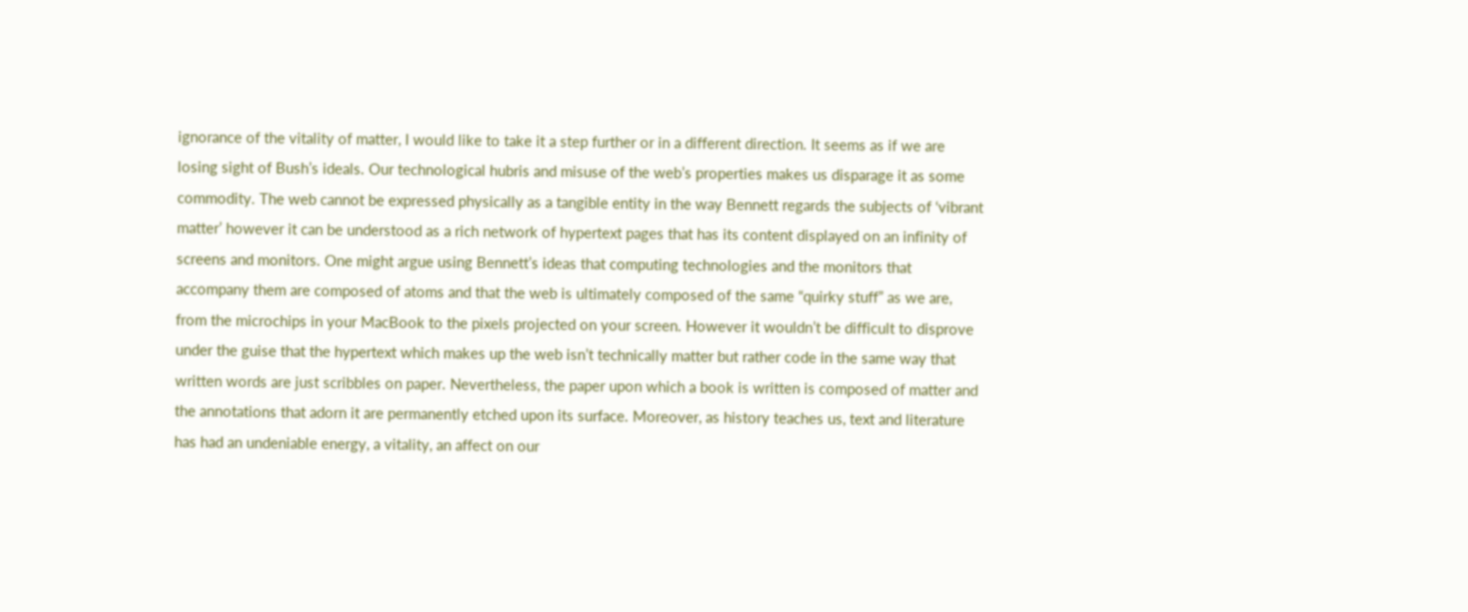ignorance of the vitality of matter, I would like to take it a step further or in a different direction. It seems as if we are losing sight of Bush’s ideals. Our technological hubris and misuse of the web’s properties makes us disparage it as some commodity. The web cannot be expressed physically as a tangible entity in the way Bennett regards the subjects of ‘vibrant matter’ however it can be understood as a rich network of hypertext pages that has its content displayed on an infinity of screens and monitors. One might argue using Bennett’s ideas that computing technologies and the monitors that accompany them are composed of atoms and that the web is ultimately composed of the same “quirky stuff” as we are, from the microchips in your MacBook to the pixels projected on your screen. However it wouldn’t be difficult to disprove under the guise that the hypertext which makes up the web isn’t technically matter but rather code in the same way that written words are just scribbles on paper. Nevertheless, the paper upon which a book is written is composed of matter and the annotations that adorn it are permanently etched upon its surface. Moreover, as history teaches us, text and literature has had an undeniable energy, a vitality, an affect on our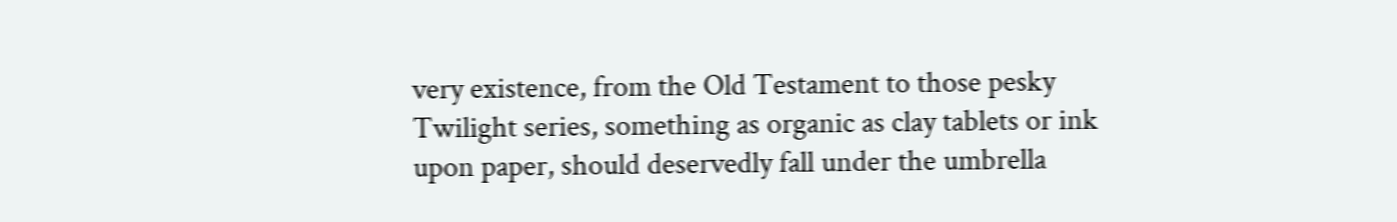very existence, from the Old Testament to those pesky Twilight series, something as organic as clay tablets or ink upon paper, should deservedly fall under the umbrella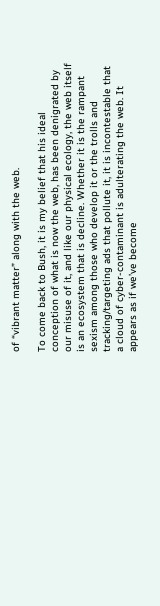of “vibrant matter” along with the web.

To come back to Bush, it is my belief that his ideal conception of what is now the web, has been denigrated by our misuse of it, and like our physical ecology, the web itself is an ecosystem that is decline. Whether it is the rampant sexism among those who develop it or the trolls and tracking/targeting ads that pollute it, it is incontestable that a cloud of cyber-contaminant is adulterating the web. It appears as if we’ve become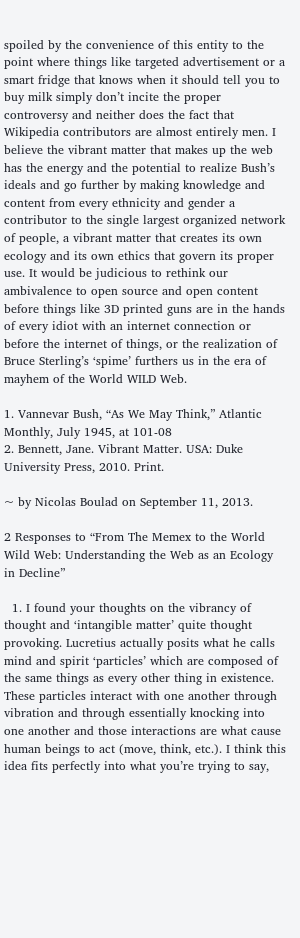spoiled by the convenience of this entity to the point where things like targeted advertisement or a smart fridge that knows when it should tell you to buy milk simply don’t incite the proper controversy and neither does the fact that Wikipedia contributors are almost entirely men. I believe the vibrant matter that makes up the web has the energy and the potential to realize Bush’s ideals and go further by making knowledge and content from every ethnicity and gender a contributor to the single largest organized network of people, a vibrant matter that creates its own ecology and its own ethics that govern its proper use. It would be judicious to rethink our ambivalence to open source and open content before things like 3D printed guns are in the hands of every idiot with an internet connection or before the internet of things, or the realization of Bruce Sterling’s ‘spime’ furthers us in the era of mayhem of the World WILD Web.

1. Vannevar Bush, “As We May Think,” Atlantic Monthly, July 1945, at 101-08
2. Bennett, Jane. Vibrant Matter. USA: Duke University Press, 2010. Print.

~ by Nicolas Boulad on September 11, 2013.

2 Responses to “From The Memex to the World Wild Web: Understanding the Web as an Ecology in Decline”

  1. I found your thoughts on the vibrancy of thought and ‘intangible matter’ quite thought provoking. Lucretius actually posits what he calls mind and spirit ‘particles’ which are composed of the same things as every other thing in existence. These particles interact with one another through vibration and through essentially knocking into one another and those interactions are what cause human beings to act (move, think, etc.). I think this idea fits perfectly into what you’re trying to say,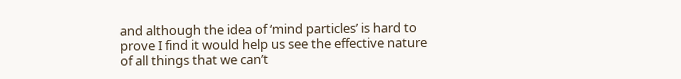and although the idea of ‘mind particles’ is hard to prove I find it would help us see the effective nature of all things that we can’t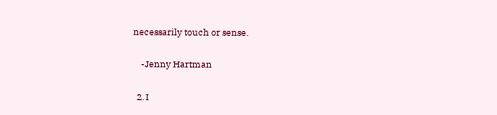necessarily touch or sense.

    -Jenny Hartman

  2. I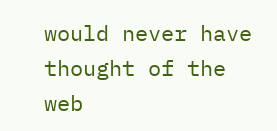would never have thought of the web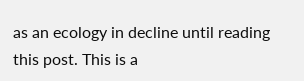as an ecology in decline until reading this post. This is a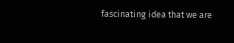fascinating idea that we are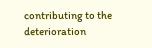contributing to the deterioration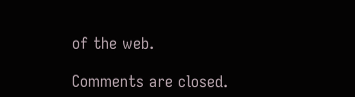of the web.

Comments are closed.